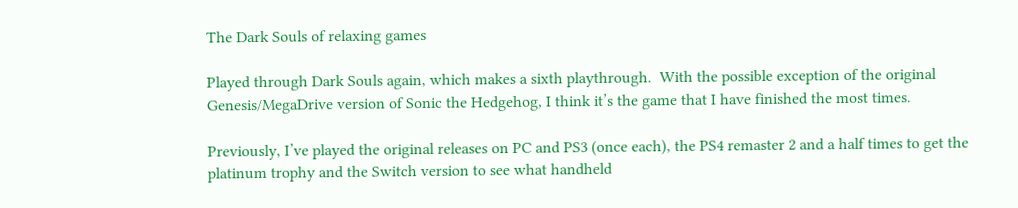The Dark Souls of relaxing games

Played through Dark Souls again, which makes a sixth playthrough.  With the possible exception of the original Genesis/MegaDrive version of Sonic the Hedgehog, I think it’s the game that I have finished the most times.

Previously, I’ve played the original releases on PC and PS3 (once each), the PS4 remaster 2 and a half times to get the platinum trophy and the Switch version to see what handheld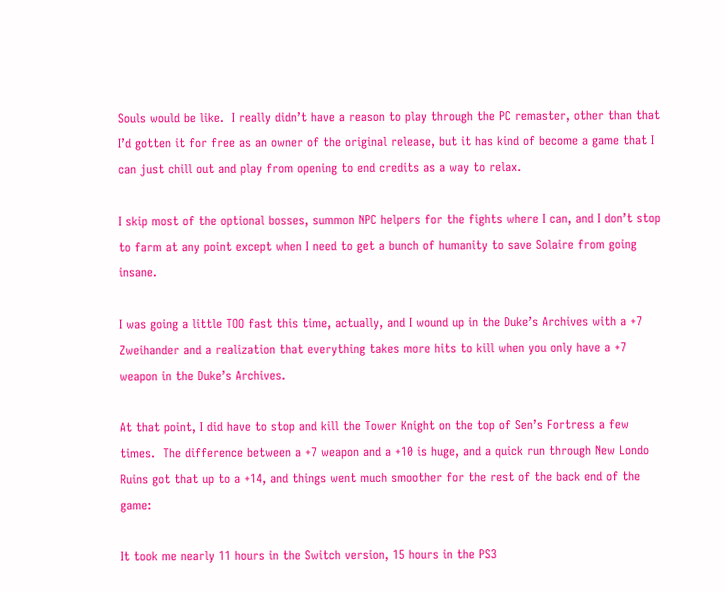Souls would be like.  I really didn’t have a reason to play through the PC remaster, other than that I’d gotten it for free as an owner of the original release, but it has kind of become a game that I can just chill out and play from opening to end credits as a way to relax.

I skip most of the optional bosses, summon NPC helpers for the fights where I can, and I don’t stop to farm at any point except when I need to get a bunch of humanity to save Solaire from going insane.

I was going a little TOO fast this time, actually, and I wound up in the Duke’s Archives with a +7 Zweihander and a realization that everything takes more hits to kill when you only have a +7 weapon in the Duke’s Archives.

At that point, I did have to stop and kill the Tower Knight on the top of Sen’s Fortress a few times.  The difference between a +7 weapon and a +10 is huge, and a quick run through New Londo Ruins got that up to a +14, and things went much smoother for the rest of the back end of the game:

It took me nearly 11 hours in the Switch version, 15 hours in the PS3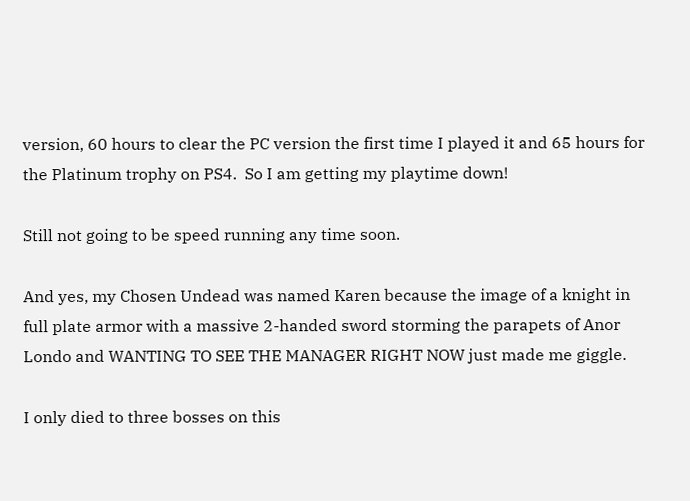version, 60 hours to clear the PC version the first time I played it and 65 hours for the Platinum trophy on PS4.  So I am getting my playtime down!

Still not going to be speed running any time soon.

And yes, my Chosen Undead was named Karen because the image of a knight in full plate armor with a massive 2-handed sword storming the parapets of Anor Londo and WANTING TO SEE THE MANAGER RIGHT NOW just made me giggle.

I only died to three bosses on this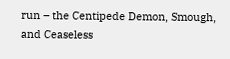run – the Centipede Demon, Smough, and Ceaseless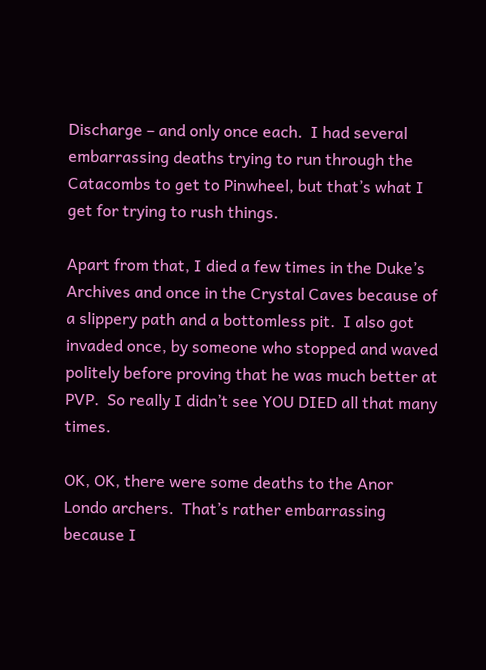Discharge – and only once each.  I had several embarrassing deaths trying to run through the Catacombs to get to Pinwheel, but that’s what I get for trying to rush things.

Apart from that, I died a few times in the Duke’s Archives and once in the Crystal Caves because of a slippery path and a bottomless pit.  I also got invaded once, by someone who stopped and waved politely before proving that he was much better at PVP.  So really I didn’t see YOU DIED all that many times.

OK, OK, there were some deaths to the Anor Londo archers.  That’s rather embarrassing because I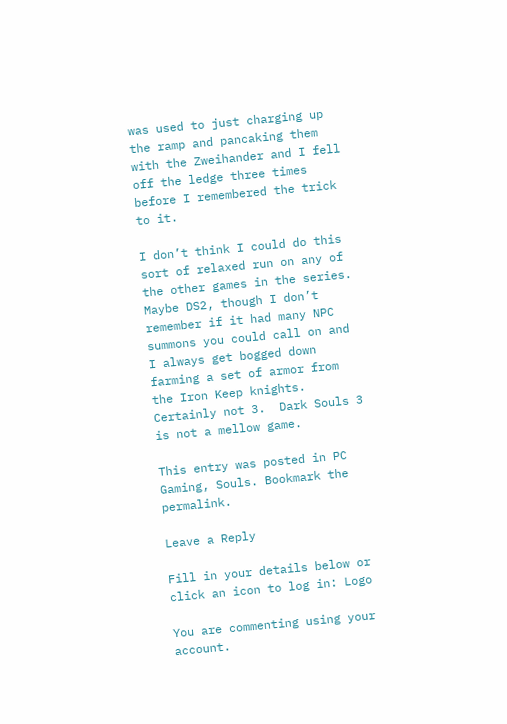was used to just charging up the ramp and pancaking them with the Zweihander and I fell off the ledge three times before I remembered the trick to it.

I don’t think I could do this sort of relaxed run on any of the other games in the series.  Maybe DS2, though I don’t remember if it had many NPC summons you could call on and I always get bogged down farming a set of armor from the Iron Keep knights.  Certainly not 3.  Dark Souls 3 is not a mellow game.

This entry was posted in PC Gaming, Souls. Bookmark the permalink.

Leave a Reply

Fill in your details below or click an icon to log in: Logo

You are commenting using your account.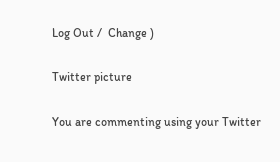Log Out /  Change )

Twitter picture

You are commenting using your Twitter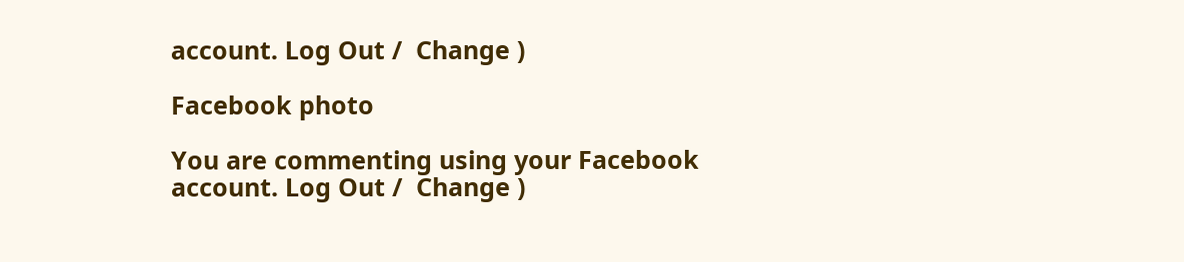account. Log Out /  Change )

Facebook photo

You are commenting using your Facebook account. Log Out /  Change )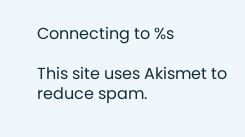Connecting to %s

This site uses Akismet to reduce spam.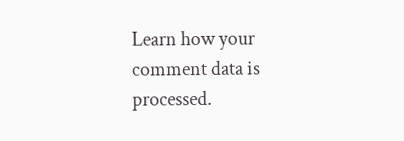Learn how your comment data is processed.